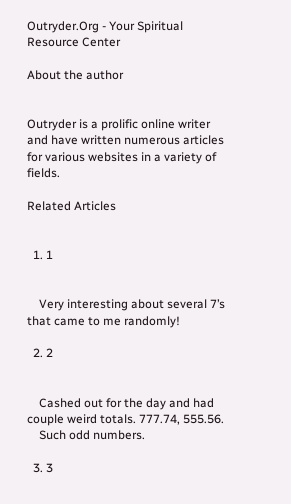Outryder.Org - Your Spiritual Resource Center

About the author


Outryder is a prolific online writer and have written numerous articles for various websites in a variety of fields.

Related Articles


  1. 1


    Very interesting about several 7’s that came to me randomly!

  2. 2


    Cashed out for the day and had couple weird totals. 777.74, 555.56.
    Such odd numbers.

  3. 3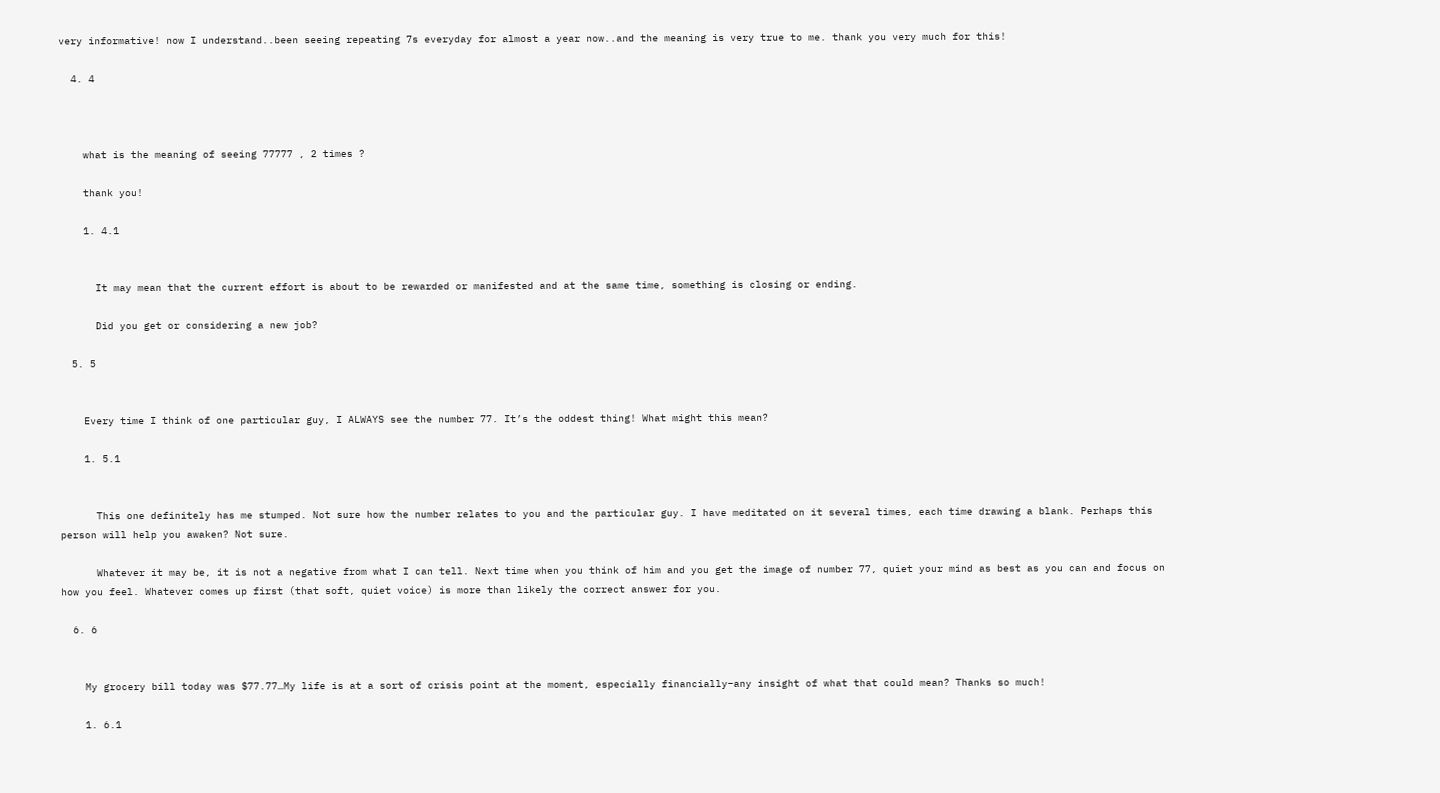very informative! now I understand..been seeing repeating 7s everyday for almost a year now..and the meaning is very true to me. thank you very much for this!

  4. 4



    what is the meaning of seeing 77777 , 2 times ?

    thank you!

    1. 4.1


      It may mean that the current effort is about to be rewarded or manifested and at the same time, something is closing or ending.

      Did you get or considering a new job?

  5. 5


    Every time I think of one particular guy, I ALWAYS see the number 77. It’s the oddest thing! What might this mean?

    1. 5.1


      This one definitely has me stumped. Not sure how the number relates to you and the particular guy. I have meditated on it several times, each time drawing a blank. Perhaps this person will help you awaken? Not sure.

      Whatever it may be, it is not a negative from what I can tell. Next time when you think of him and you get the image of number 77, quiet your mind as best as you can and focus on how you feel. Whatever comes up first (that soft, quiet voice) is more than likely the correct answer for you.

  6. 6


    My grocery bill today was $77.77…My life is at a sort of crisis point at the moment, especially financially–any insight of what that could mean? Thanks so much!

    1. 6.1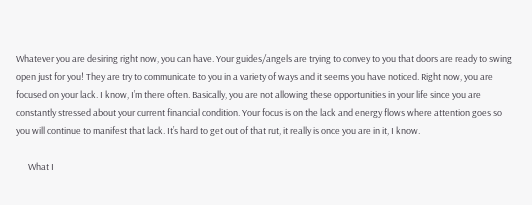Whatever you are desiring right now, you can have. Your guides/angels are trying to convey to you that doors are ready to swing open just for you! They are try to communicate to you in a variety of ways and it seems you have noticed. Right now, you are focused on your lack. I know, I’m there often. Basically, you are not allowing these opportunities in your life since you are constantly stressed about your current financial condition. Your focus is on the lack and energy flows where attention goes so you will continue to manifest that lack. It’s hard to get out of that rut, it really is once you are in it, I know.

      What I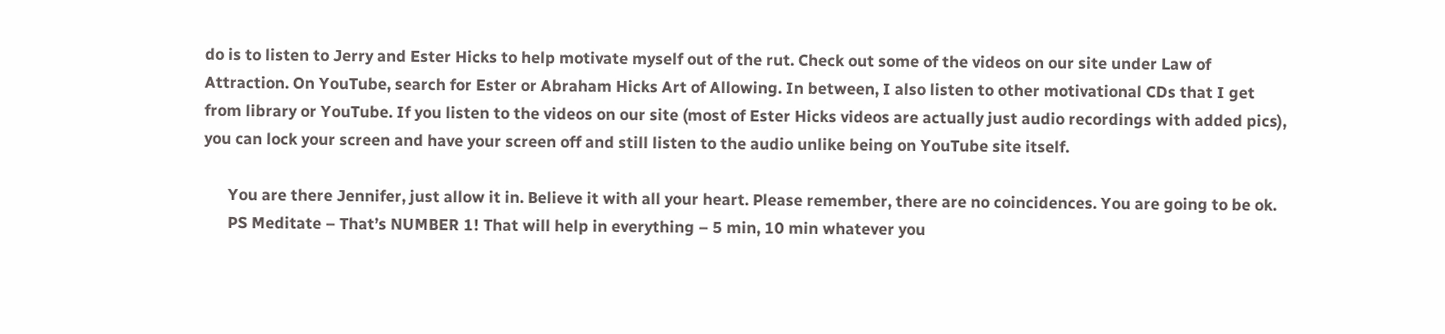do is to listen to Jerry and Ester Hicks to help motivate myself out of the rut. Check out some of the videos on our site under Law of Attraction. On YouTube, search for Ester or Abraham Hicks Art of Allowing. In between, I also listen to other motivational CDs that I get from library or YouTube. If you listen to the videos on our site (most of Ester Hicks videos are actually just audio recordings with added pics), you can lock your screen and have your screen off and still listen to the audio unlike being on YouTube site itself.

      You are there Jennifer, just allow it in. Believe it with all your heart. Please remember, there are no coincidences. You are going to be ok.
      PS Meditate – That’s NUMBER 1! That will help in everything – 5 min, 10 min whatever you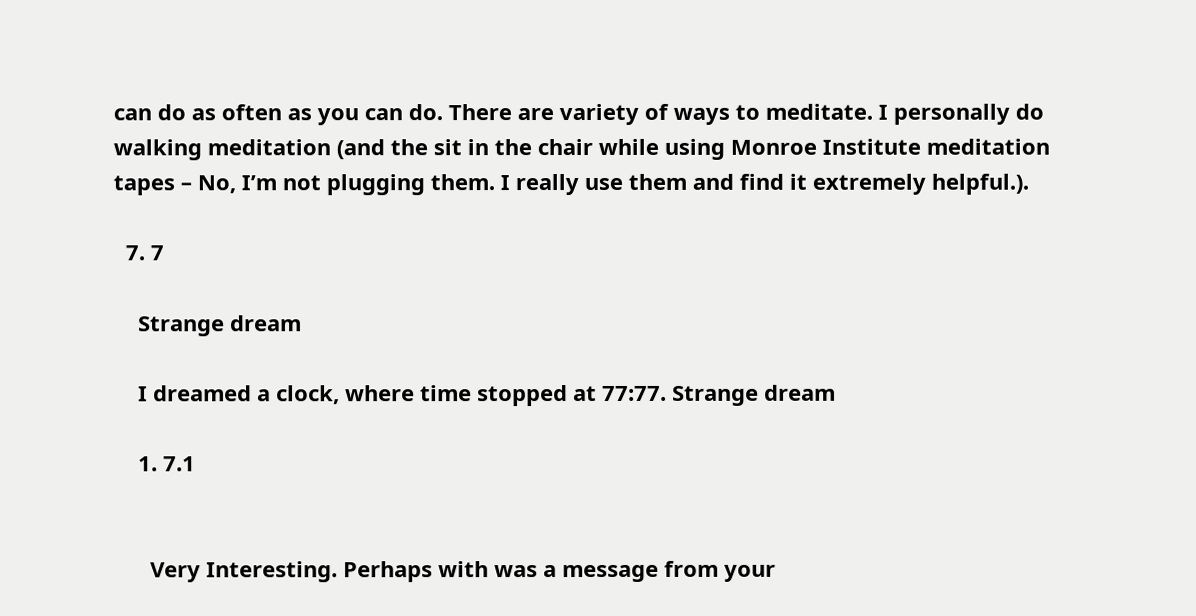can do as often as you can do. There are variety of ways to meditate. I personally do walking meditation (and the sit in the chair while using Monroe Institute meditation tapes – No, I’m not plugging them. I really use them and find it extremely helpful.).

  7. 7

    Strange dream

    I dreamed a clock, where time stopped at 77:77. Strange dream

    1. 7.1


      Very Interesting. Perhaps with was a message from your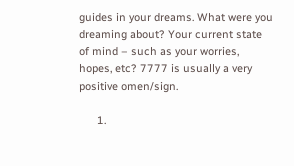guides in your dreams. What were you dreaming about? Your current state of mind – such as your worries, hopes, etc? 7777 is usually a very positive omen/sign.

      1.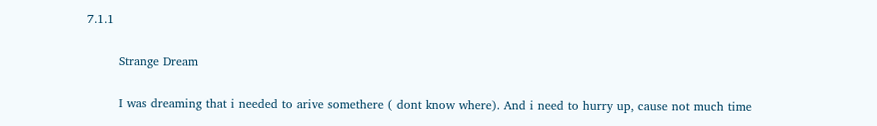7.1.1

        Strange Dream

        I was dreaming that i needed to arive somethere ( dont know where). And i need to hurry up, cause not much time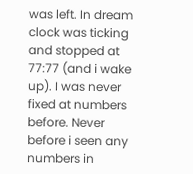was left. In dream clock was ticking and stopped at 77:77 (and i wake up). I was never fixed at numbers before. Never before i seen any numbers in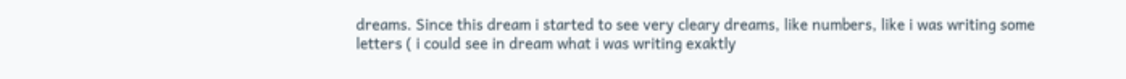dreams. Since this dream i started to see very cleary dreams, like numbers, like i was writing some letters ( i could see in dream what i was writing exaktly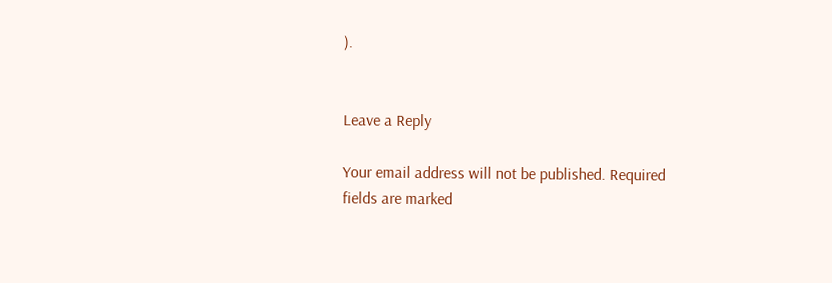).


Leave a Reply

Your email address will not be published. Required fields are marked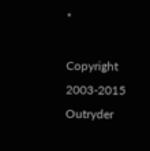*

Copyright 2003-2015 Outryder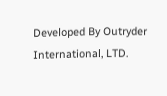Developed By Outryder International, LTD.